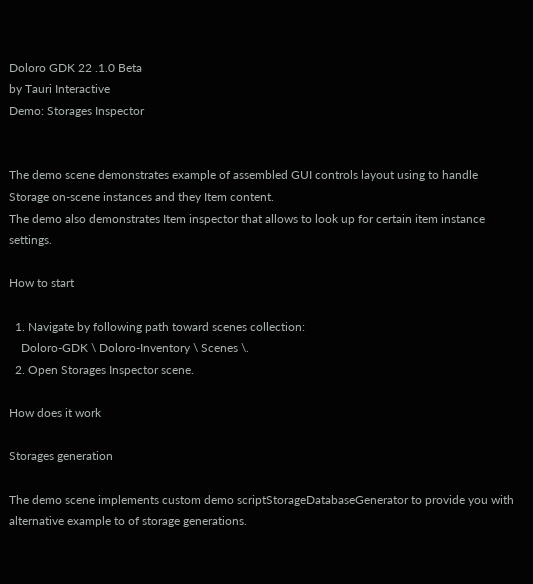Doloro GDK 22 .1.0 Beta
by Tauri Interactive
Demo: Storages Inspector


The demo scene demonstrates example of assembled GUI controls layout using to handle Storage on-scene instances and they Item content.
The demo also demonstrates Item inspector that allows to look up for certain item instance settings.

How to start

  1. Navigate by following path toward scenes collection:
    Doloro-GDK \ Doloro-Inventory \ Scenes \.
  2. Open Storages Inspector scene.

How does it work

Storages generation

The demo scene implements custom demo scriptStorageDatabaseGenerator to provide you with alternative example to of storage generations.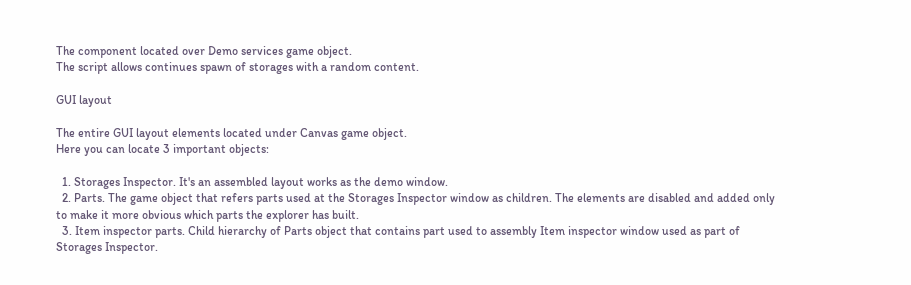The component located over Demo services game object.
The script allows continues spawn of storages with a random content.

GUI layout

The entire GUI layout elements located under Canvas game object.
Here you can locate 3 important objects:

  1. Storages Inspector. It's an assembled layout works as the demo window.
  2. Parts. The game object that refers parts used at the Storages Inspector window as children. The elements are disabled and added only to make it more obvious which parts the explorer has built.
  3. Item inspector parts. Child hierarchy of Parts object that contains part used to assembly Item inspector window used as part of Storages Inspector.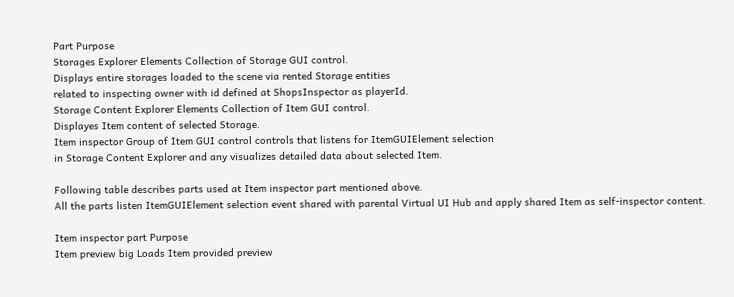Part Purpose
Storages Explorer Elements Collection of Storage GUI control.
Displays entire storages loaded to the scene via rented Storage entities
related to inspecting owner with id defined at ShopsInspector as playerId.
Storage Content Explorer Elements Collection of Item GUI control.
Displayes Item content of selected Storage.
Item inspector Group of Item GUI control controls that listens for ItemGUIElement selection
in Storage Content Explorer and any visualizes detailed data about selected Item.

Following table describes parts used at Item inspector part mentioned above.
All the parts listen ItemGUIElement selection event shared with parental Virtual UI Hub and apply shared Item as self-inspector content.

Item inspector part Purpose
Item preview big Loads Item provided preview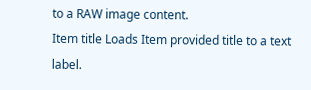to a RAW image content.
Item title Loads Item provided title to a text label.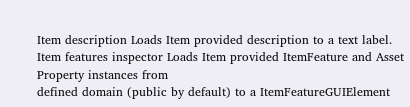Item description Loads Item provided description to a text label.
Item features inspector Loads Item provided ItemFeature and Asset Property instances from
defined domain (public by default) to a ItemFeatureGUIElement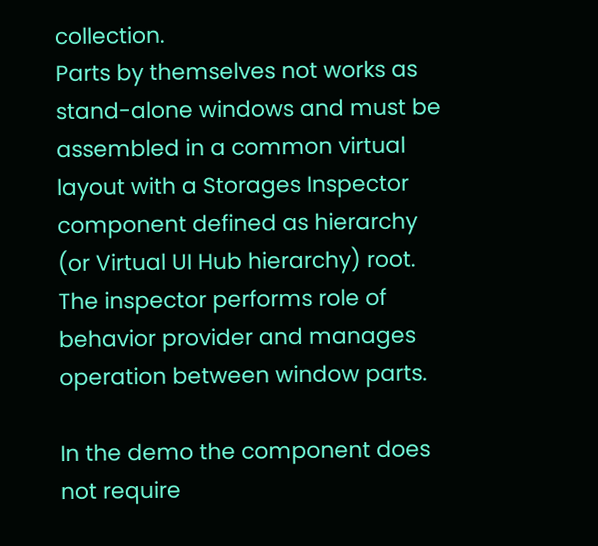collection.
Parts by themselves not works as stand-alone windows and must be assembled in a common virtual layout with a Storages Inspector component defined as hierarchy (or Virtual UI Hub hierarchy) root. The inspector performs role of behavior provider and manages operation between window parts.

In the demo the component does not require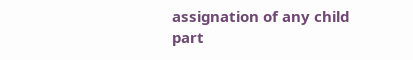assignation of any child part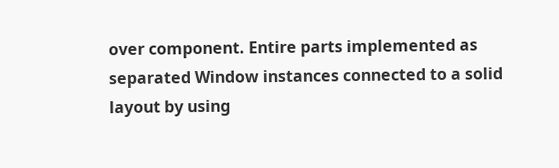over component. Entire parts implemented as separated Window instances connected to a solid layout by using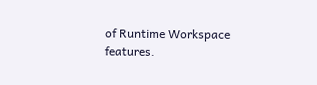of Runtime Workspace features.